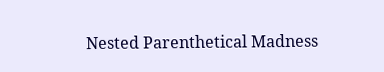Nested Parenthetical Madness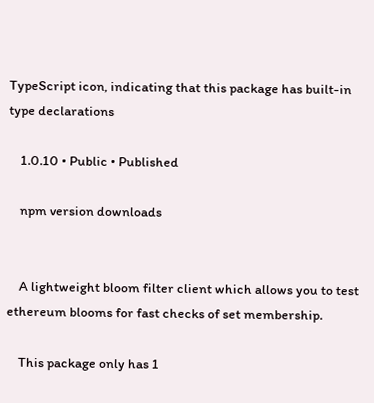TypeScript icon, indicating that this package has built-in type declarations

    1.0.10 • Public • Published

    npm version downloads


    A lightweight bloom filter client which allows you to test ethereum blooms for fast checks of set membership.

    This package only has 1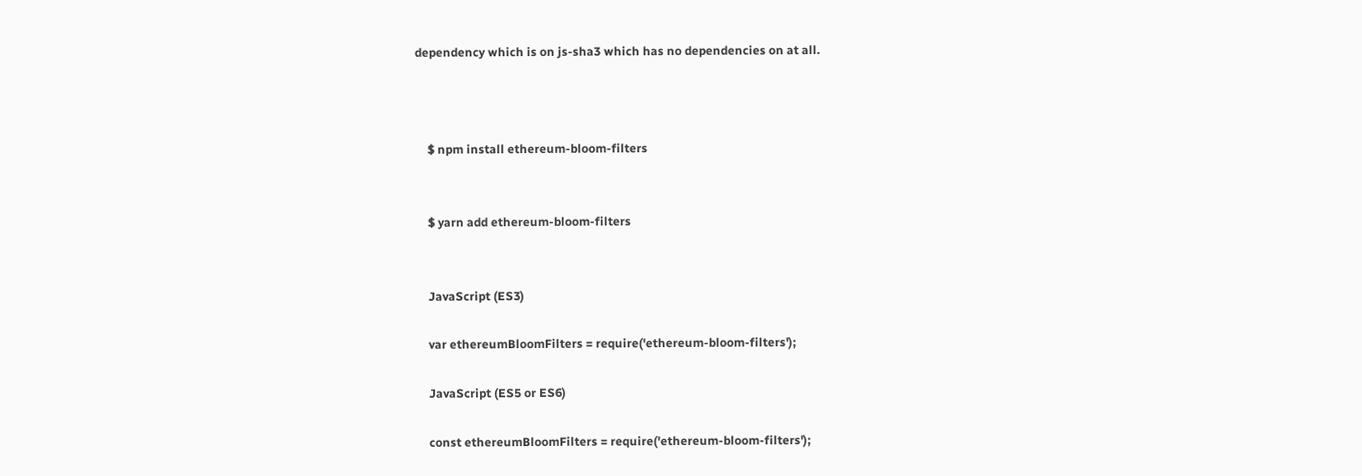dependency which is on js-sha3 which has no dependencies on at all.



    $ npm install ethereum-bloom-filters


    $ yarn add ethereum-bloom-filters


    JavaScript (ES3)

    var ethereumBloomFilters = require('ethereum-bloom-filters');

    JavaScript (ES5 or ES6)

    const ethereumBloomFilters = require('ethereum-bloom-filters');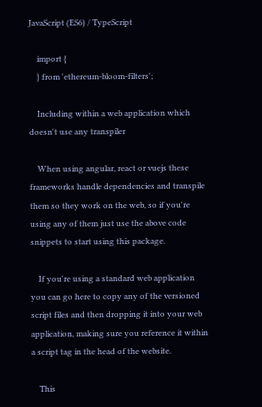JavaScript (ES6) / TypeScript

    import {
    } from 'ethereum-bloom-filters';

    Including within a web application which doesn't use any transpiler

    When using angular, react or vuejs these frameworks handle dependencies and transpile them so they work on the web, so if you're using any of them just use the above code snippets to start using this package.

    If you're using a standard web application you can go here to copy any of the versioned script files and then dropping it into your web application, making sure you reference it within a script tag in the head of the website.

    This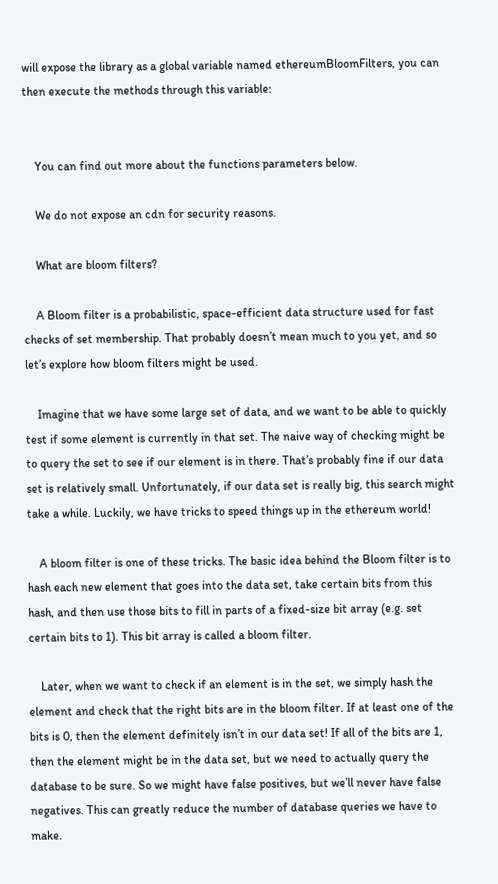will expose the library as a global variable named ethereumBloomFilters, you can then execute the methods through this variable:


    You can find out more about the functions parameters below.

    We do not expose an cdn for security reasons.

    What are bloom filters?

    A Bloom filter is a probabilistic, space-efficient data structure used for fast checks of set membership. That probably doesn’t mean much to you yet, and so let’s explore how bloom filters might be used.

    Imagine that we have some large set of data, and we want to be able to quickly test if some element is currently in that set. The naive way of checking might be to query the set to see if our element is in there. That’s probably fine if our data set is relatively small. Unfortunately, if our data set is really big, this search might take a while. Luckily, we have tricks to speed things up in the ethereum world!

    A bloom filter is one of these tricks. The basic idea behind the Bloom filter is to hash each new element that goes into the data set, take certain bits from this hash, and then use those bits to fill in parts of a fixed-size bit array (e.g. set certain bits to 1). This bit array is called a bloom filter.

    Later, when we want to check if an element is in the set, we simply hash the element and check that the right bits are in the bloom filter. If at least one of the bits is 0, then the element definitely isn’t in our data set! If all of the bits are 1, then the element might be in the data set, but we need to actually query the database to be sure. So we might have false positives, but we’ll never have false negatives. This can greatly reduce the number of database queries we have to make.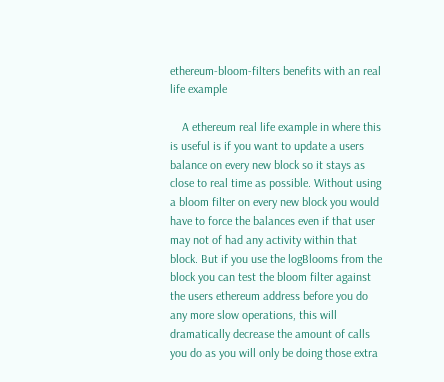ethereum-bloom-filters benefits with an real life example

    A ethereum real life example in where this is useful is if you want to update a users balance on every new block so it stays as close to real time as possible. Without using a bloom filter on every new block you would have to force the balances even if that user may not of had any activity within that block. But if you use the logBlooms from the block you can test the bloom filter against the users ethereum address before you do any more slow operations, this will dramatically decrease the amount of calls you do as you will only be doing those extra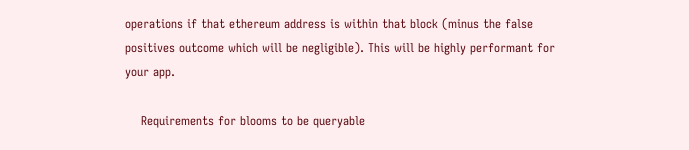operations if that ethereum address is within that block (minus the false positives outcome which will be negligible). This will be highly performant for your app.

    Requirements for blooms to be queryable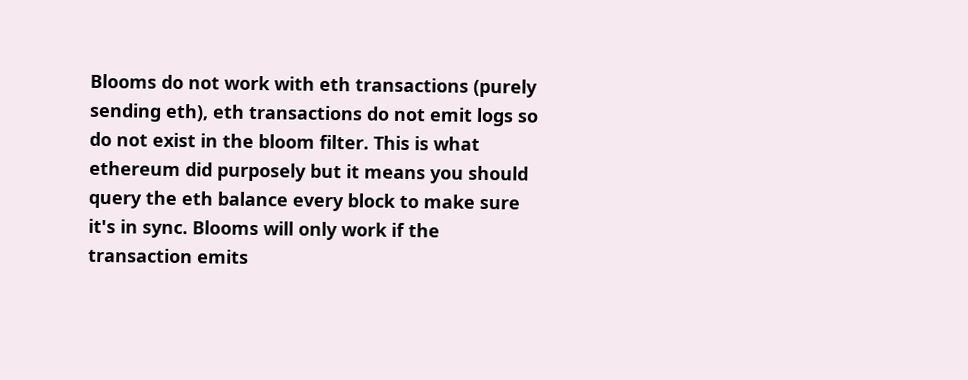Blooms do not work with eth transactions (purely sending eth), eth transactions do not emit logs so do not exist in the bloom filter. This is what ethereum did purposely but it means you should query the eth balance every block to make sure it's in sync. Blooms will only work if the transaction emits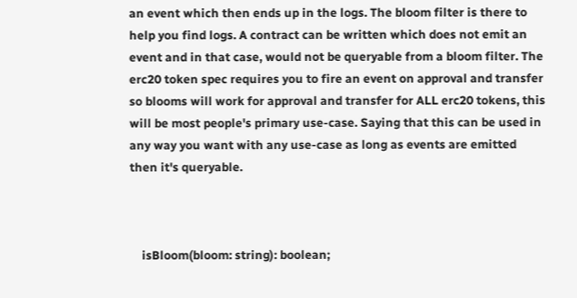an event which then ends up in the logs. The bloom filter is there to help you find logs. A contract can be written which does not emit an event and in that case, would not be queryable from a bloom filter. The erc20 token spec requires you to fire an event on approval and transfer so blooms will work for approval and transfer for ALL erc20 tokens, this will be most people's primary use-case. Saying that this can be used in any way you want with any use-case as long as events are emitted then it's queryable.



    isBloom(bloom: string): boolean;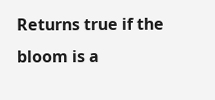Returns true if the bloom is a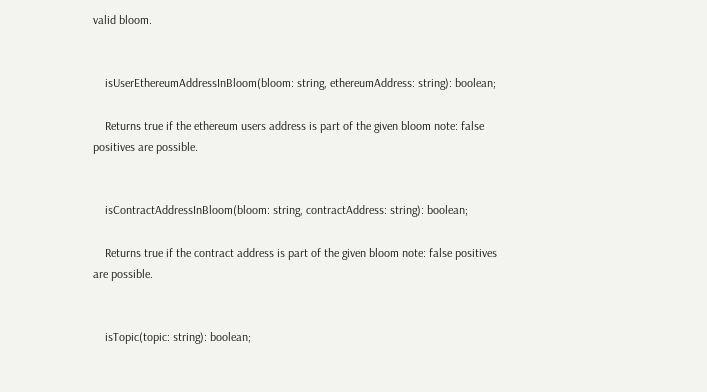valid bloom.


    isUserEthereumAddressInBloom(bloom: string, ethereumAddress: string): boolean;

    Returns true if the ethereum users address is part of the given bloom note: false positives are possible.


    isContractAddressInBloom(bloom: string, contractAddress: string): boolean;

    Returns true if the contract address is part of the given bloom note: false positives are possible.


    isTopic(topic: string): boolean;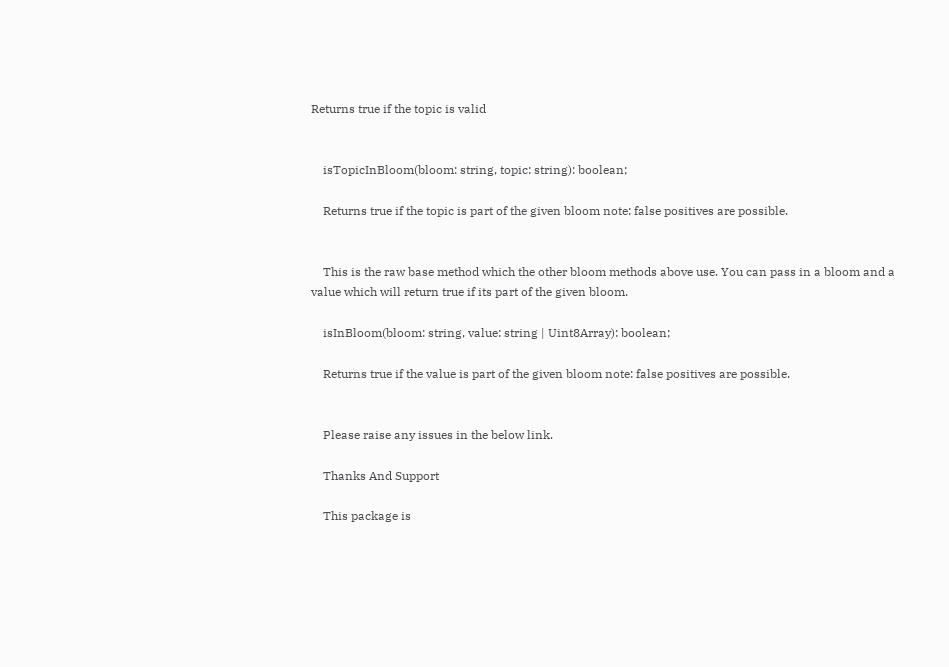Returns true if the topic is valid


    isTopicInBloom(bloom: string, topic: string): boolean;

    Returns true if the topic is part of the given bloom note: false positives are possible.


    This is the raw base method which the other bloom methods above use. You can pass in a bloom and a value which will return true if its part of the given bloom.

    isInBloom(bloom: string, value: string | Uint8Array): boolean;

    Returns true if the value is part of the given bloom note: false positives are possible.


    Please raise any issues in the below link.

    Thanks And Support

    This package is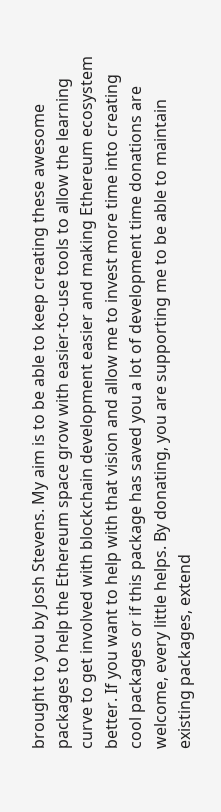brought to you by Josh Stevens. My aim is to be able to keep creating these awesome packages to help the Ethereum space grow with easier-to-use tools to allow the learning curve to get involved with blockchain development easier and making Ethereum ecosystem better. If you want to help with that vision and allow me to invest more time into creating cool packages or if this package has saved you a lot of development time donations are welcome, every little helps. By donating, you are supporting me to be able to maintain existing packages, extend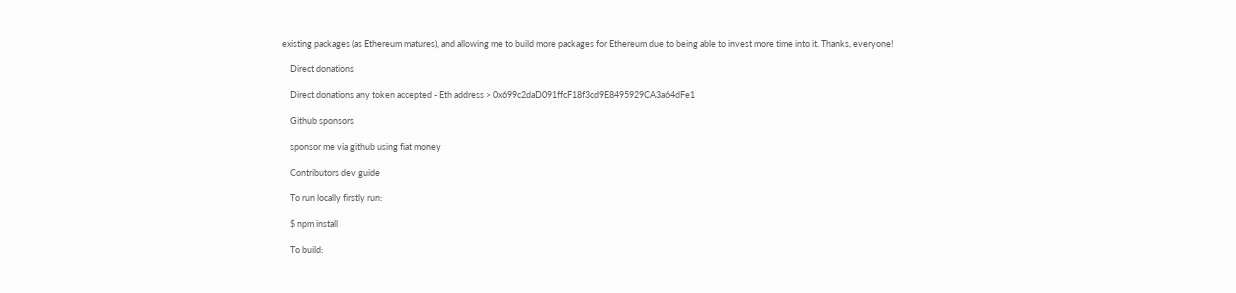existing packages (as Ethereum matures), and allowing me to build more packages for Ethereum due to being able to invest more time into it. Thanks, everyone!

    Direct donations

    Direct donations any token accepted - Eth address > 0x699c2daD091ffcF18f3cd9E8495929CA3a64dFe1

    Github sponsors

    sponsor me via github using fiat money

    Contributors dev guide

    To run locally firstly run:

    $ npm install

    To build: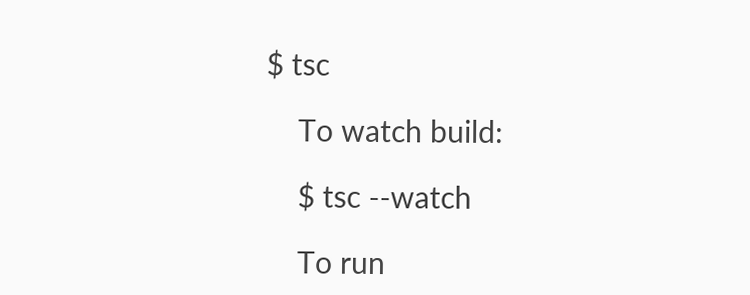$ tsc

    To watch build:

    $ tsc --watch

    To run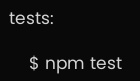tests:

    $ npm test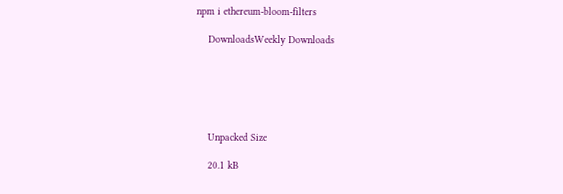npm i ethereum-bloom-filters

    DownloadsWeekly Downloads






    Unpacked Size

    20.1 kB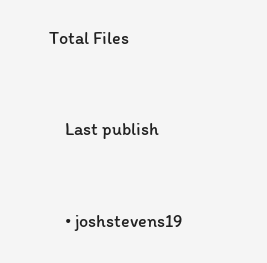Total Files


    Last publish


    • joshstevens19